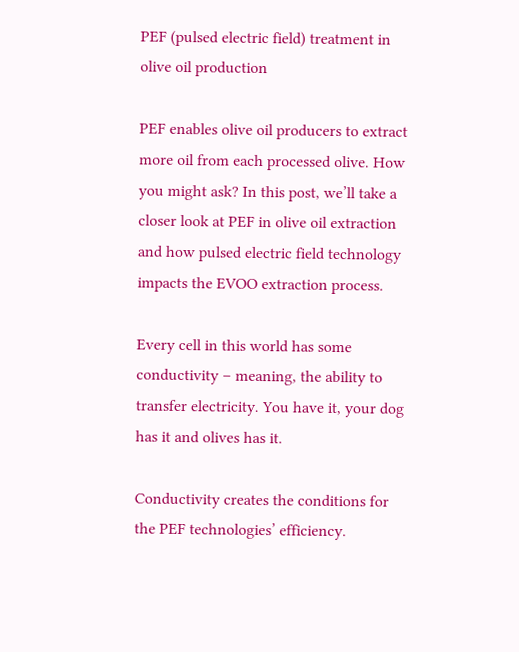PEF (pulsed electric field) treatment in olive oil production

PEF enables olive oil producers to extract more oil from each processed olive. How you might ask? In this post, we’ll take a closer look at PEF in olive oil extraction and how pulsed electric field technology impacts the EVOO extraction process.

Every cell in this world has some conductivity – meaning, the ability to transfer electricity. You have it, your dog has it and olives has it.

Conductivity creates the conditions for the PEF technologies’ efficiency.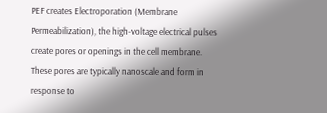PEF creates Electroporation (Membrane Permeabilization), the high-voltage electrical pulses create pores or openings in the cell membrane. These pores are typically nanoscale and form in response to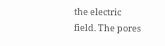the electric field. The pores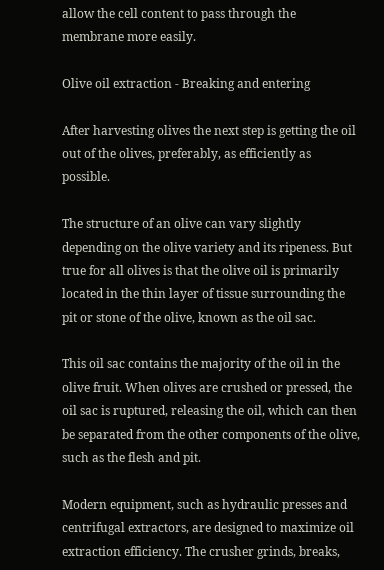allow the cell content to pass through the membrane more easily.

Olive oil extraction - Breaking and entering

After harvesting olives the next step is getting the oil out of the olives, preferably, as efficiently as possible.

The structure of an olive can vary slightly depending on the olive variety and its ripeness. But true for all olives is that the olive oil is primarily located in the thin layer of tissue surrounding the pit or stone of the olive, known as the oil sac.

This oil sac contains the majority of the oil in the olive fruit. When olives are crushed or pressed, the oil sac is ruptured, releasing the oil, which can then be separated from the other components of the olive, such as the flesh and pit.

Modern equipment, such as hydraulic presses and centrifugal extractors, are designed to maximize oil extraction efficiency. The crusher grinds, breaks,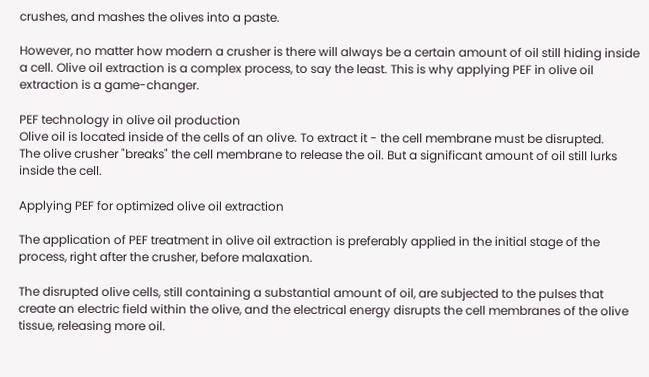crushes, and mashes the olives into a paste.

However, no matter how modern a crusher is there will always be a certain amount of oil still hiding inside a cell. Olive oil extraction is a complex process, to say the least. This is why applying PEF in olive oil extraction is a game-changer.

PEF technology in olive oil production
Olive oil is located inside of the cells of an olive. To extract it - the cell membrane must be disrupted.
The olive crusher "breaks" the cell membrane to release the oil. But a significant amount of oil still lurks inside the cell.

Applying PEF for optimized olive oil extraction

The application of PEF treatment in olive oil extraction is preferably applied in the initial stage of the process, right after the crusher, before malaxation.

The disrupted olive cells, still containing a substantial amount of oil, are subjected to the pulses that create an electric field within the olive, and the electrical energy disrupts the cell membranes of the olive tissue, releasing more oil.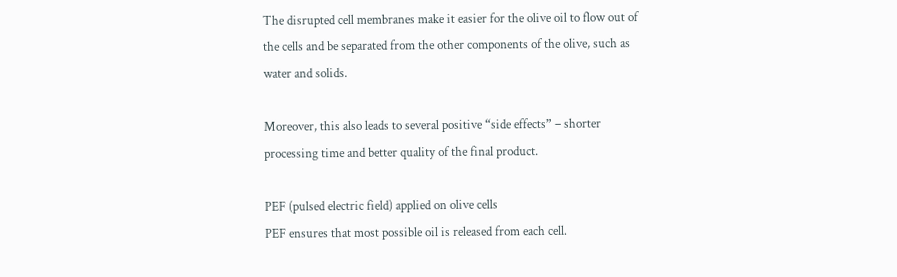The disrupted cell membranes make it easier for the olive oil to flow out of the cells and be separated from the other components of the olive, such as water and solids.

Moreover, this also leads to several positive “side effects” – shorter processing time and better quality of the final product.

PEF (pulsed electric field) applied on olive cells
PEF ensures that most possible oil is released from each cell.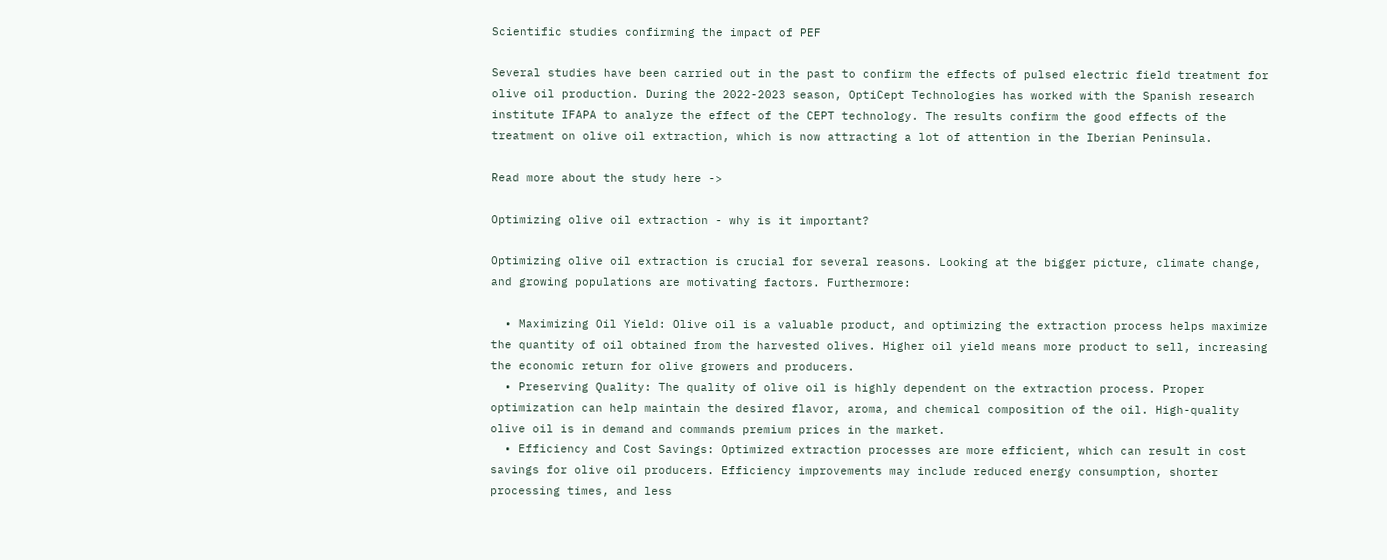Scientific studies confirming the impact of PEF

Several studies have been carried out in the past to confirm the effects of pulsed electric field treatment for olive oil production. During the 2022-2023 season, OptiCept Technologies has worked with the Spanish research institute IFAPA to analyze the effect of the CEPT technology. The results confirm the good effects of the treatment on olive oil extraction, which is now attracting a lot of attention in the Iberian Peninsula.

Read more about the study here ->

Optimizing olive oil extraction - why is it important?

Optimizing olive oil extraction is crucial for several reasons. Looking at the bigger picture, climate change, and growing populations are motivating factors. Furthermore:

  • Maximizing Oil Yield: Olive oil is a valuable product, and optimizing the extraction process helps maximize the quantity of oil obtained from the harvested olives. Higher oil yield means more product to sell, increasing the economic return for olive growers and producers.
  • Preserving Quality: The quality of olive oil is highly dependent on the extraction process. Proper optimization can help maintain the desired flavor, aroma, and chemical composition of the oil. High-quality olive oil is in demand and commands premium prices in the market.
  • Efficiency and Cost Savings: Optimized extraction processes are more efficient, which can result in cost savings for olive oil producers. Efficiency improvements may include reduced energy consumption, shorter processing times, and less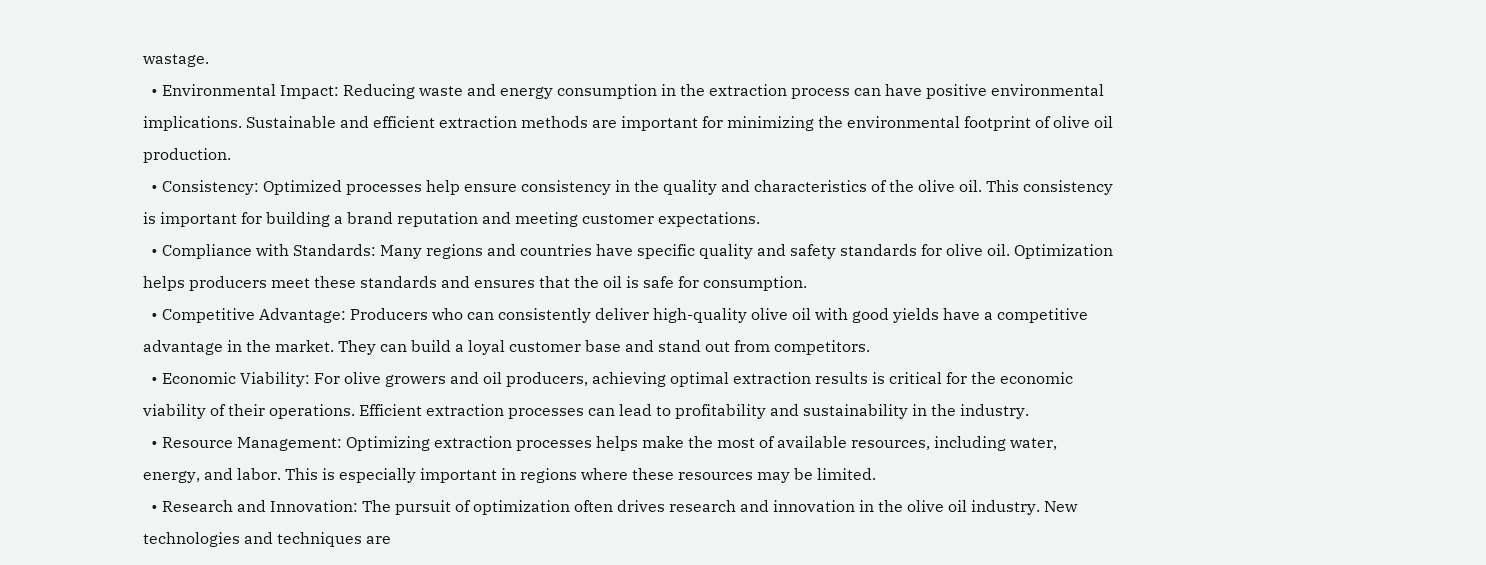wastage.
  • Environmental Impact: Reducing waste and energy consumption in the extraction process can have positive environmental implications. Sustainable and efficient extraction methods are important for minimizing the environmental footprint of olive oil production.
  • Consistency: Optimized processes help ensure consistency in the quality and characteristics of the olive oil. This consistency is important for building a brand reputation and meeting customer expectations.
  • Compliance with Standards: Many regions and countries have specific quality and safety standards for olive oil. Optimization helps producers meet these standards and ensures that the oil is safe for consumption.
  • Competitive Advantage: Producers who can consistently deliver high-quality olive oil with good yields have a competitive advantage in the market. They can build a loyal customer base and stand out from competitors.
  • Economic Viability: For olive growers and oil producers, achieving optimal extraction results is critical for the economic viability of their operations. Efficient extraction processes can lead to profitability and sustainability in the industry.
  • Resource Management: Optimizing extraction processes helps make the most of available resources, including water, energy, and labor. This is especially important in regions where these resources may be limited.
  • Research and Innovation: The pursuit of optimization often drives research and innovation in the olive oil industry. New technologies and techniques are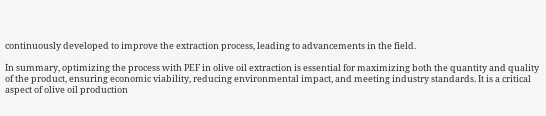continuously developed to improve the extraction process, leading to advancements in the field.

In summary, optimizing the process with PEF in olive oil extraction is essential for maximizing both the quantity and quality of the product, ensuring economic viability, reducing environmental impact, and meeting industry standards. It is a critical aspect of olive oil production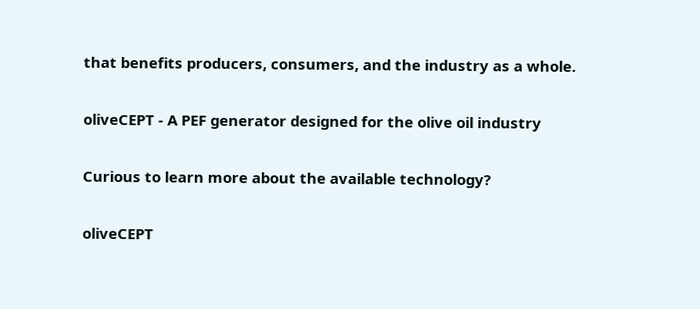that benefits producers, consumers, and the industry as a whole.

oliveCEPT - A PEF generator designed for the olive oil industry

Curious to learn more about the available technology?

oliveCEPT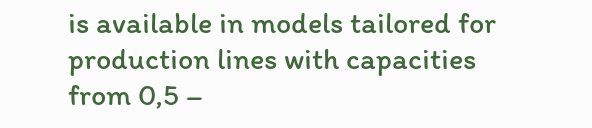is available in models tailored for production lines with capacities from 0,5 –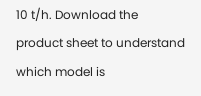10 t/h. Download the product sheet to understand which model is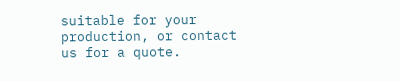suitable for your production, or contact us for a quote.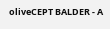oliveCEPT BALDER - A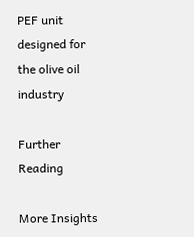PEF unit designed for the olive oil industry

Further Reading

More Insights